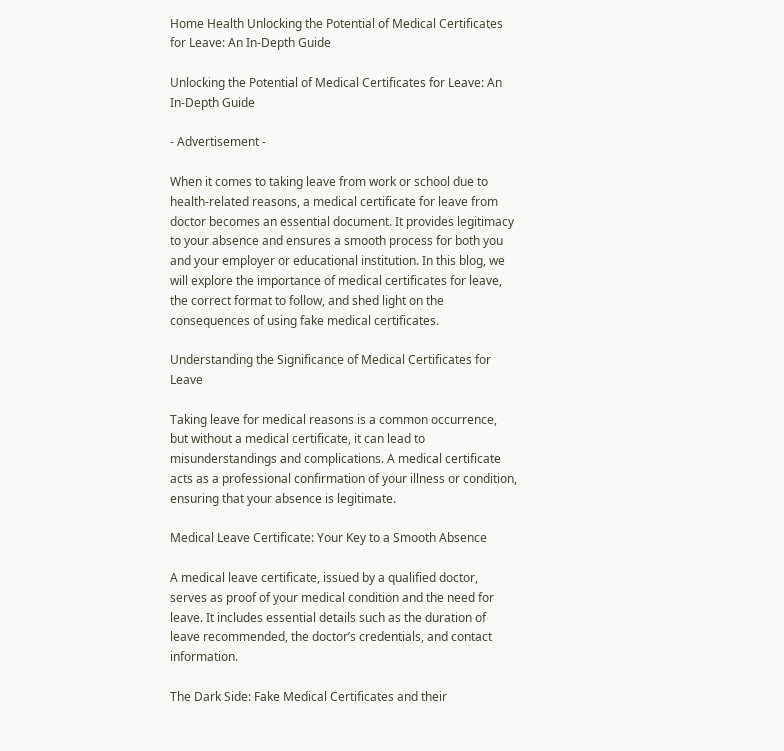Home Health Unlocking the Potential of Medical Certificates for Leave: An In-Depth Guide

Unlocking the Potential of Medical Certificates for Leave: An In-Depth Guide

- Advertisement -

When it comes to taking leave from work or school due to health-related reasons, a medical certificate for leave from doctor becomes an essential document. It provides legitimacy to your absence and ensures a smooth process for both you and your employer or educational institution. In this blog, we will explore the importance of medical certificates for leave, the correct format to follow, and shed light on the consequences of using fake medical certificates.

Understanding the Significance of Medical Certificates for Leave

Taking leave for medical reasons is a common occurrence, but without a medical certificate, it can lead to misunderstandings and complications. A medical certificate acts as a professional confirmation of your illness or condition, ensuring that your absence is legitimate.

Medical Leave Certificate: Your Key to a Smooth Absence

A medical leave certificate, issued by a qualified doctor, serves as proof of your medical condition and the need for leave. It includes essential details such as the duration of leave recommended, the doctor’s credentials, and contact information.

The Dark Side: Fake Medical Certificates and their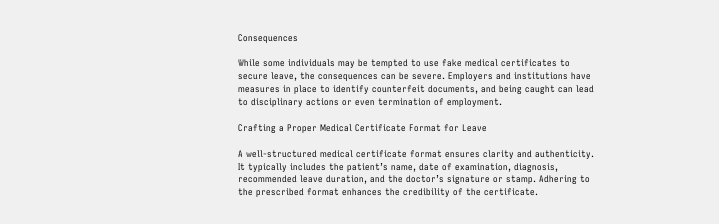Consequences

While some individuals may be tempted to use fake medical certificates to secure leave, the consequences can be severe. Employers and institutions have measures in place to identify counterfeit documents, and being caught can lead to disciplinary actions or even termination of employment.

Crafting a Proper Medical Certificate Format for Leave

A well-structured medical certificate format ensures clarity and authenticity. It typically includes the patient’s name, date of examination, diagnosis, recommended leave duration, and the doctor’s signature or stamp. Adhering to the prescribed format enhances the credibility of the certificate.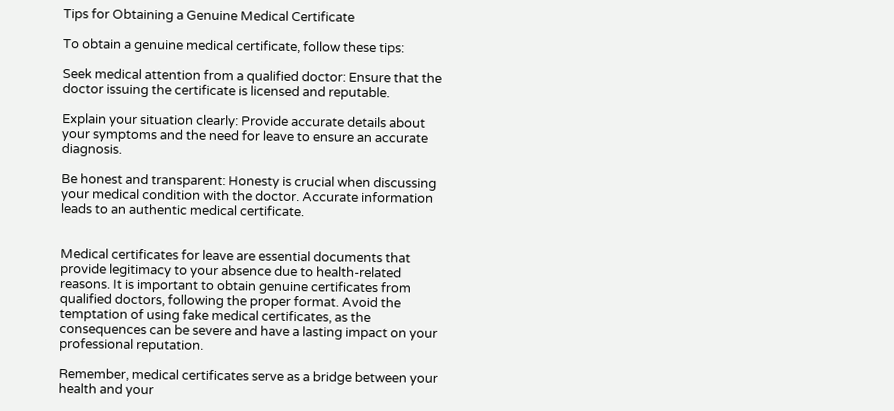Tips for Obtaining a Genuine Medical Certificate

To obtain a genuine medical certificate, follow these tips:

Seek medical attention from a qualified doctor: Ensure that the doctor issuing the certificate is licensed and reputable.

Explain your situation clearly: Provide accurate details about your symptoms and the need for leave to ensure an accurate diagnosis.

Be honest and transparent: Honesty is crucial when discussing your medical condition with the doctor. Accurate information leads to an authentic medical certificate.


Medical certificates for leave are essential documents that provide legitimacy to your absence due to health-related reasons. It is important to obtain genuine certificates from qualified doctors, following the proper format. Avoid the temptation of using fake medical certificates, as the consequences can be severe and have a lasting impact on your professional reputation.

Remember, medical certificates serve as a bridge between your health and your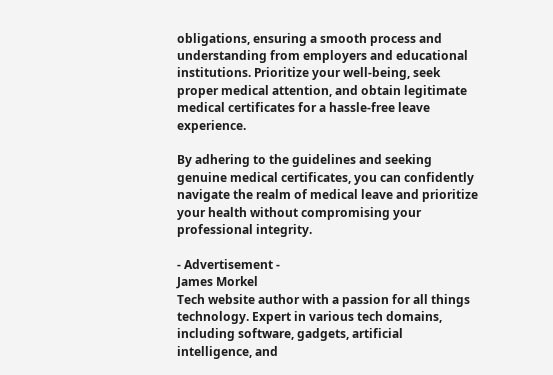obligations, ensuring a smooth process and understanding from employers and educational institutions. Prioritize your well-being, seek proper medical attention, and obtain legitimate medical certificates for a hassle-free leave experience.

By adhering to the guidelines and seeking genuine medical certificates, you can confidently navigate the realm of medical leave and prioritize your health without compromising your professional integrity.

- Advertisement -
James Morkel
Tech website author with a passion for all things technology. Expert in various tech domains, including software, gadgets, artificial intelligence, and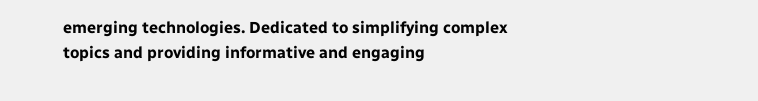emerging technologies. Dedicated to simplifying complex topics and providing informative and engaging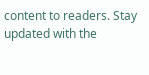content to readers. Stay updated with the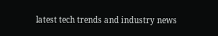latest tech trends and industry news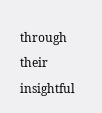through their insightful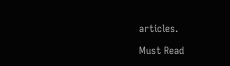articles.

Must Read